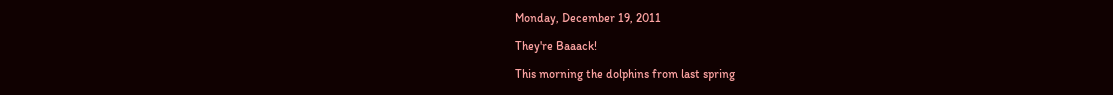Monday, December 19, 2011

They're Baaack!

This morning the dolphins from last spring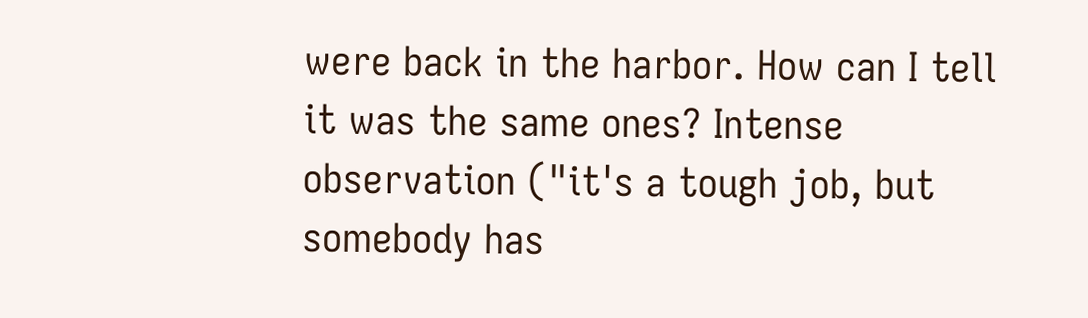were back in the harbor. How can I tell it was the same ones? Intense observation ("it's a tough job, but somebody has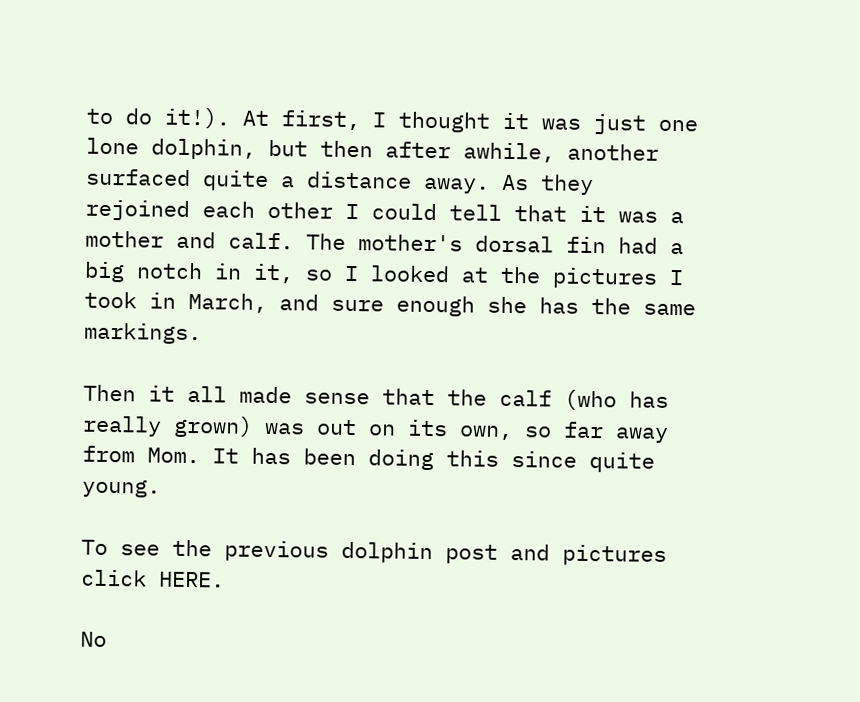to do it!). At first, I thought it was just one lone dolphin, but then after awhile, another surfaced quite a distance away. As they rejoined each other I could tell that it was a mother and calf. The mother's dorsal fin had a big notch in it, so I looked at the pictures I took in March, and sure enough she has the same markings.

Then it all made sense that the calf (who has really grown) was out on its own, so far away from Mom. It has been doing this since quite young.

To see the previous dolphin post and pictures click HERE.

No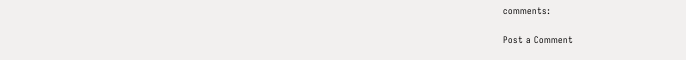comments:

Post a Comment